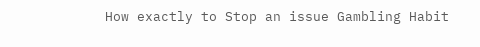How exactly to Stop an issue Gambling Habit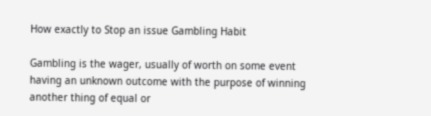How exactly to Stop an issue Gambling Habit

Gambling is the wager, usually of worth on some event having an unknown outcome with the purpose of winning another thing of equal or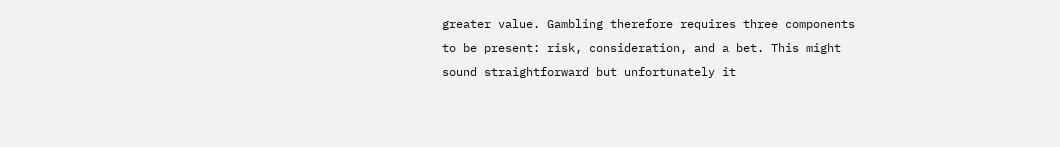greater value. Gambling therefore requires three components to be present: risk, consideration, and a bet. This might sound straightforward but unfortunately it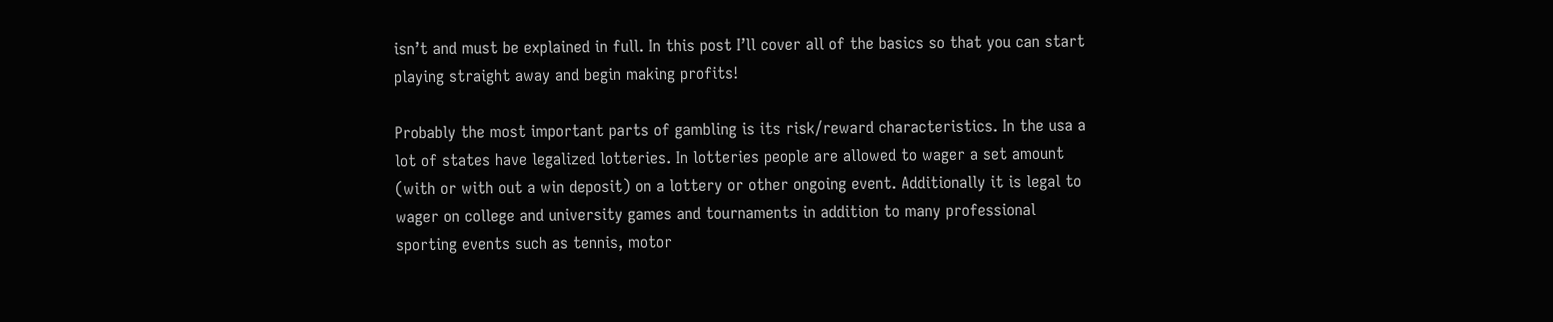isn’t and must be explained in full. In this post I’ll cover all of the basics so that you can start playing straight away and begin making profits!

Probably the most important parts of gambling is its risk/reward characteristics. In the usa a lot of states have legalized lotteries. In lotteries people are allowed to wager a set amount (with or with out a win deposit) on a lottery or other ongoing event. Additionally it is legal to wager on college and university games and tournaments in addition to many professional sporting events such as tennis, motor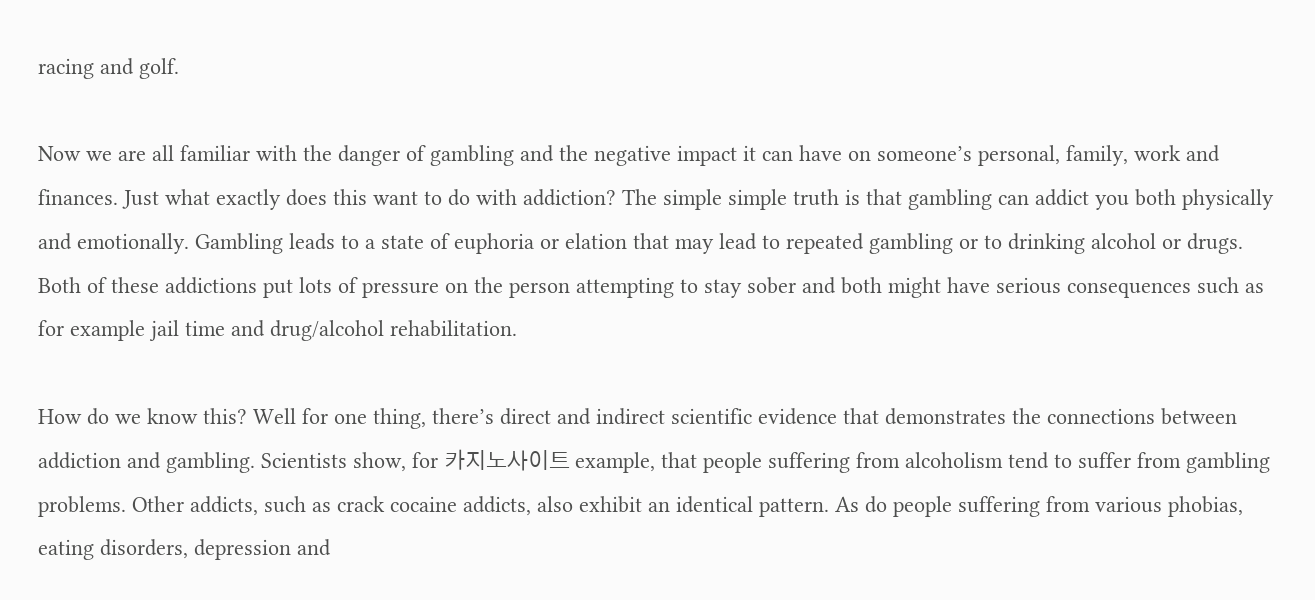racing and golf.

Now we are all familiar with the danger of gambling and the negative impact it can have on someone’s personal, family, work and finances. Just what exactly does this want to do with addiction? The simple simple truth is that gambling can addict you both physically and emotionally. Gambling leads to a state of euphoria or elation that may lead to repeated gambling or to drinking alcohol or drugs. Both of these addictions put lots of pressure on the person attempting to stay sober and both might have serious consequences such as for example jail time and drug/alcohol rehabilitation.

How do we know this? Well for one thing, there’s direct and indirect scientific evidence that demonstrates the connections between addiction and gambling. Scientists show, for 카지노사이트 example, that people suffering from alcoholism tend to suffer from gambling problems. Other addicts, such as crack cocaine addicts, also exhibit an identical pattern. As do people suffering from various phobias, eating disorders, depression and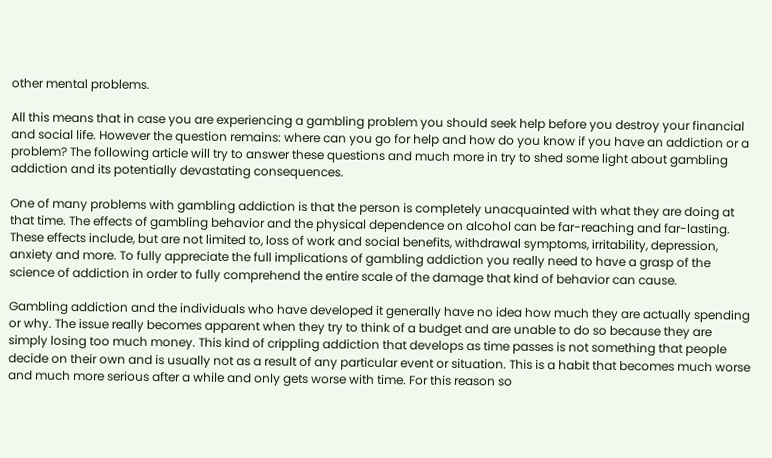other mental problems.

All this means that in case you are experiencing a gambling problem you should seek help before you destroy your financial and social life. However the question remains: where can you go for help and how do you know if you have an addiction or a problem? The following article will try to answer these questions and much more in try to shed some light about gambling addiction and its potentially devastating consequences.

One of many problems with gambling addiction is that the person is completely unacquainted with what they are doing at that time. The effects of gambling behavior and the physical dependence on alcohol can be far-reaching and far-lasting. These effects include, but are not limited to, loss of work and social benefits, withdrawal symptoms, irritability, depression, anxiety and more. To fully appreciate the full implications of gambling addiction you really need to have a grasp of the science of addiction in order to fully comprehend the entire scale of the damage that kind of behavior can cause.

Gambling addiction and the individuals who have developed it generally have no idea how much they are actually spending or why. The issue really becomes apparent when they try to think of a budget and are unable to do so because they are simply losing too much money. This kind of crippling addiction that develops as time passes is not something that people decide on their own and is usually not as a result of any particular event or situation. This is a habit that becomes much worse and much more serious after a while and only gets worse with time. For this reason so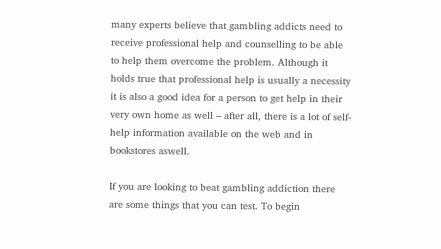many experts believe that gambling addicts need to receive professional help and counselling to be able to help them overcome the problem. Although it holds true that professional help is usually a necessity it is also a good idea for a person to get help in their very own home as well – after all, there is a lot of self-help information available on the web and in bookstores aswell.

If you are looking to beat gambling addiction there are some things that you can test. To begin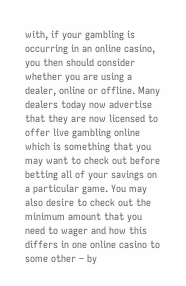with, if your gambling is occurring in an online casino, you then should consider whether you are using a dealer, online or offline. Many dealers today now advertise that they are now licensed to offer live gambling online which is something that you may want to check out before betting all of your savings on a particular game. You may also desire to check out the minimum amount that you need to wager and how this differs in one online casino to some other – by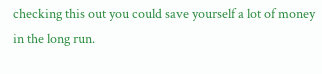checking this out you could save yourself a lot of money in the long run.